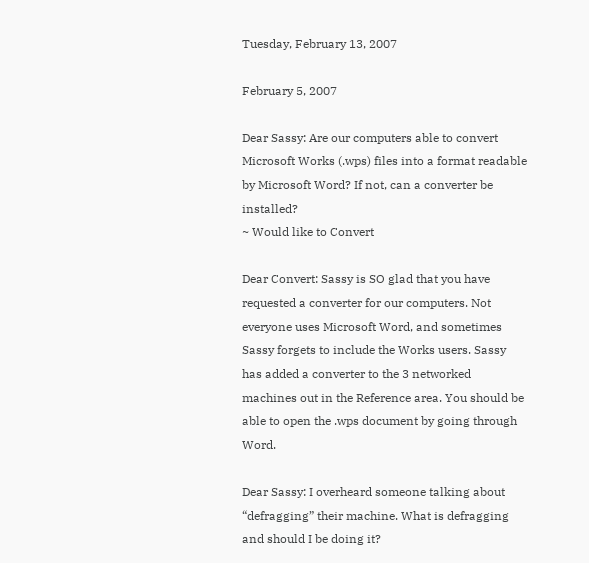Tuesday, February 13, 2007

February 5, 2007

Dear Sassy: Are our computers able to convert Microsoft Works (.wps) files into a format readable by Microsoft Word? If not, can a converter be installed?
~ Would like to Convert

Dear Convert: Sassy is SO glad that you have requested a converter for our computers. Not everyone uses Microsoft Word, and sometimes Sassy forgets to include the Works users. Sassy has added a converter to the 3 networked machines out in the Reference area. You should be able to open the .wps document by going through Word.

Dear Sassy: I overheard someone talking about “defragging” their machine. What is defragging and should I be doing it?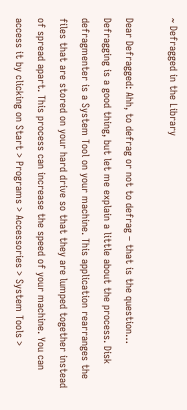~ Defragged in the Library

Dear Defragged: Ahh, to defrag or not to defrag – that is the question… Defragging is a good thing, but let me explain a little about the process. Disk defragmenter is a System Tool on your machine. This application rearranges the files that are stored on your hard drive so that they are lumped together instead of spread apart. This process can increase the speed of your machine. You can access it by clicking on Start > Programs > Accessories > System Tools >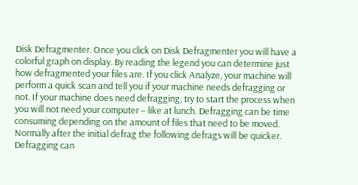Disk Defragmenter. Once you click on Disk Defragmenter you will have a colorful graph on display. By reading the legend you can determine just how defragmented your files are. If you click Analyze, your machine will perform a quick scan and tell you if your machine needs defragging or not. If your machine does need defragging, try to start the process when you will not need your computer – like at lunch. Defragging can be time consuming depending on the amount of files that need to be moved. Normally after the initial defrag the following defrags will be quicker. Defragging can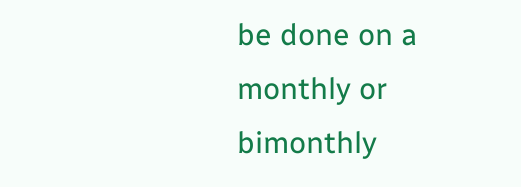be done on a monthly or bimonthly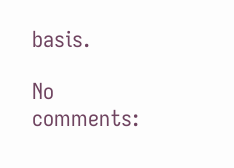basis.

No comments: